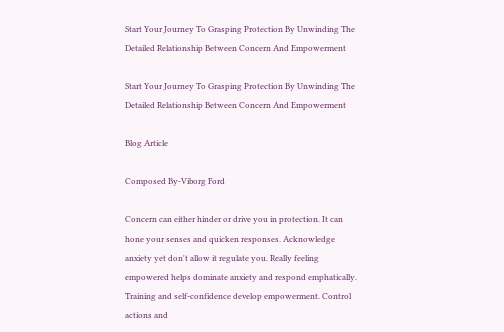Start Your Journey To Grasping Protection By Unwinding The Detailed Relationship Between Concern And Empowerment

Start Your Journey To Grasping Protection By Unwinding The Detailed Relationship Between Concern And Empowerment

Blog Article

Composed By-Viborg Ford

Concern can either hinder or drive you in protection. It can hone your senses and quicken responses. Acknowledge anxiety yet don't allow it regulate you. Really feeling empowered helps dominate anxiety and respond emphatically. Training and self-confidence develop empowerment. Control actions and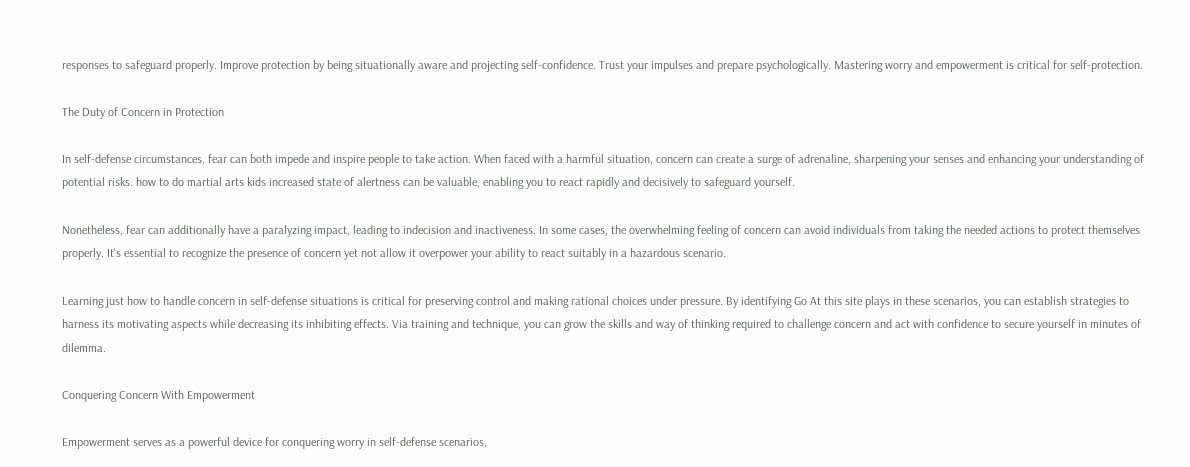responses to safeguard properly. Improve protection by being situationally aware and projecting self-confidence. Trust your impulses and prepare psychologically. Mastering worry and empowerment is critical for self-protection.

The Duty of Concern in Protection

In self-defense circumstances, fear can both impede and inspire people to take action. When faced with a harmful situation, concern can create a surge of adrenaline, sharpening your senses and enhancing your understanding of potential risks. how to do martial arts kids increased state of alertness can be valuable, enabling you to react rapidly and decisively to safeguard yourself.

Nonetheless, fear can additionally have a paralyzing impact, leading to indecision and inactiveness. In some cases, the overwhelming feeling of concern can avoid individuals from taking the needed actions to protect themselves properly. It's essential to recognize the presence of concern yet not allow it overpower your ability to react suitably in a hazardous scenario.

Learning just how to handle concern in self-defense situations is critical for preserving control and making rational choices under pressure. By identifying Go At this site plays in these scenarios, you can establish strategies to harness its motivating aspects while decreasing its inhibiting effects. Via training and technique, you can grow the skills and way of thinking required to challenge concern and act with confidence to secure yourself in minutes of dilemma.

Conquering Concern With Empowerment

Empowerment serves as a powerful device for conquering worry in self-defense scenarios,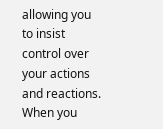allowing you to insist control over your actions and reactions. When you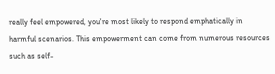really feel empowered, you're most likely to respond emphatically in harmful scenarios. This empowerment can come from numerous resources such as self-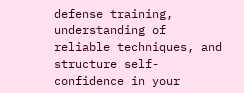defense training, understanding of reliable techniques, and structure self-confidence in your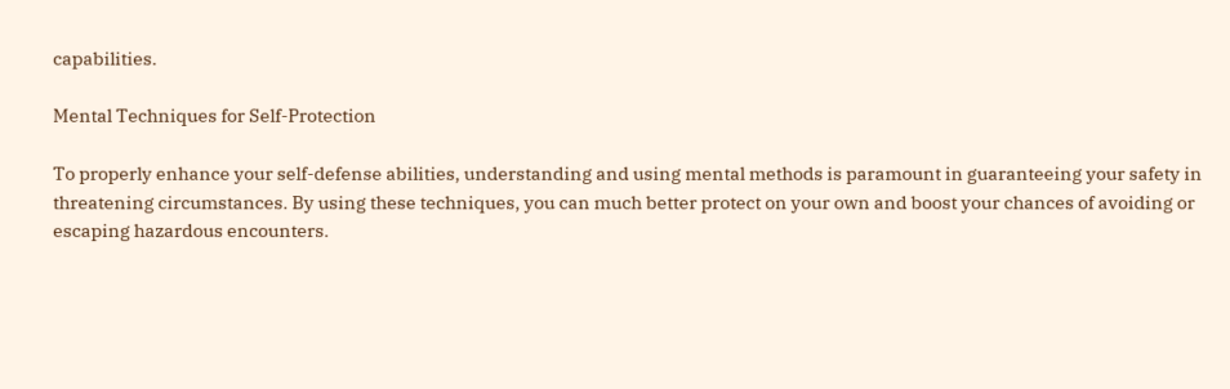capabilities.

Mental Techniques for Self-Protection

To properly enhance your self-defense abilities, understanding and using mental methods is paramount in guaranteeing your safety in threatening circumstances. By using these techniques, you can much better protect on your own and boost your chances of avoiding or escaping hazardous encounters.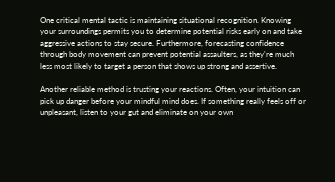One critical mental tactic is maintaining situational recognition. Knowing your surroundings permits you to determine potential risks early on and take aggressive actions to stay secure. Furthermore, forecasting confidence through body movement can prevent potential assaulters, as they're much less most likely to target a person that shows up strong and assertive.

Another reliable method is trusting your reactions. Often, your intuition can pick up danger before your mindful mind does. If something really feels off or unpleasant, listen to your gut and eliminate on your own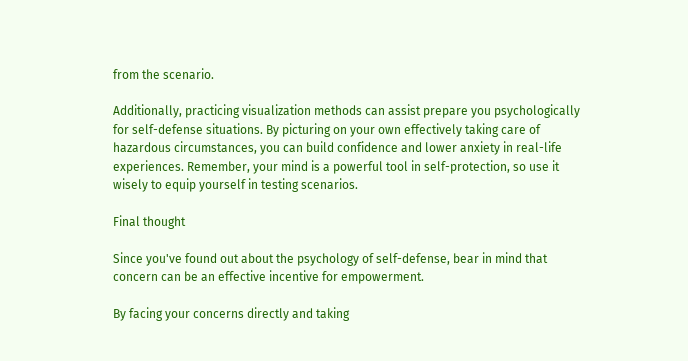from the scenario.

Additionally, practicing visualization methods can assist prepare you psychologically for self-defense situations. By picturing on your own effectively taking care of hazardous circumstances, you can build confidence and lower anxiety in real-life experiences. Remember, your mind is a powerful tool in self-protection, so use it wisely to equip yourself in testing scenarios.

Final thought

Since you've found out about the psychology of self-defense, bear in mind that concern can be an effective incentive for empowerment.

By facing your concerns directly and taking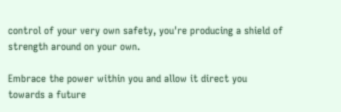control of your very own safety, you're producing a shield of strength around on your own.

Embrace the power within you and allow it direct you towards a future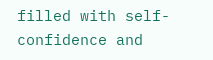filled with self-confidence and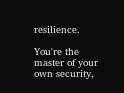resilience.

You're the master of your own security,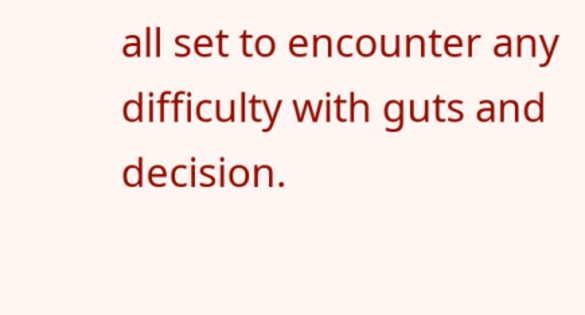all set to encounter any difficulty with guts and decision.